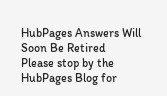HubPages Answers Will Soon Be Retired
Please stop by the HubPages Blog for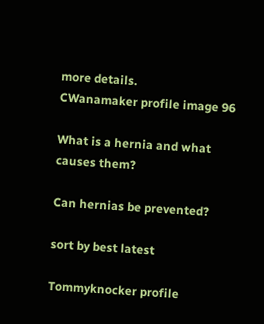more details.
CWanamaker profile image 96

What is a hernia and what causes them?

Can hernias be prevented?

sort by best latest

Tommyknocker profile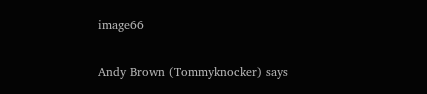image66

Andy Brown (Tommyknocker) says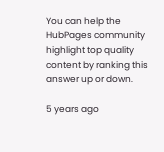You can help the HubPages community highlight top quality content by ranking this answer up or down.

5 years ago